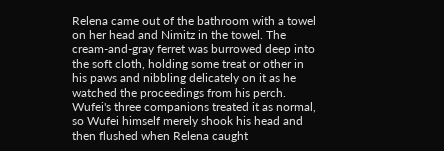Relena came out of the bathroom with a towel on her head and Nimitz in the towel. The cream-and-gray ferret was burrowed deep into the soft cloth, holding some treat or other in his paws and nibbling delicately on it as he watched the proceedings from his perch. Wufei's three companions treated it as normal, so Wufei himself merely shook his head and then flushed when Relena caught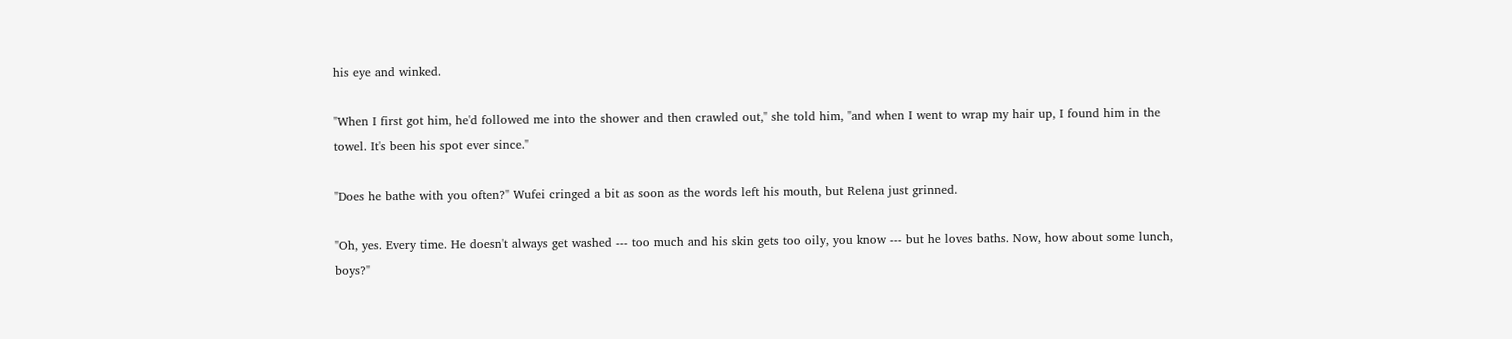his eye and winked.

"When I first got him, he'd followed me into the shower and then crawled out," she told him, "and when I went to wrap my hair up, I found him in the towel. It's been his spot ever since."

"Does he bathe with you often?" Wufei cringed a bit as soon as the words left his mouth, but Relena just grinned.

"Oh, yes. Every time. He doesn't always get washed --- too much and his skin gets too oily, you know --- but he loves baths. Now, how about some lunch, boys?"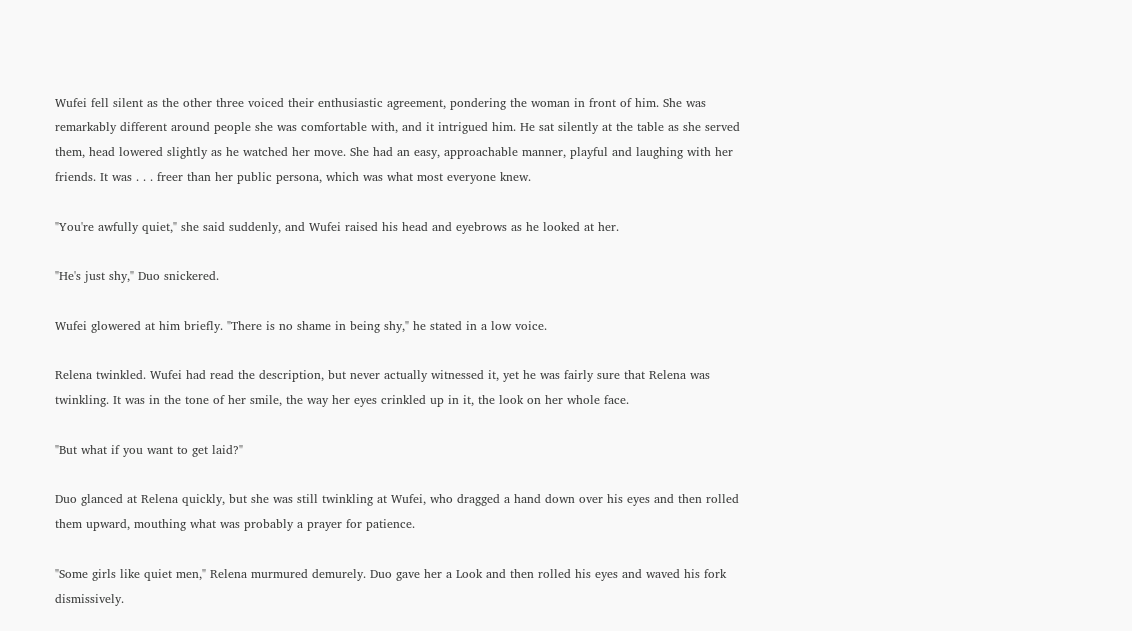Wufei fell silent as the other three voiced their enthusiastic agreement, pondering the woman in front of him. She was remarkably different around people she was comfortable with, and it intrigued him. He sat silently at the table as she served them, head lowered slightly as he watched her move. She had an easy, approachable manner, playful and laughing with her friends. It was . . . freer than her public persona, which was what most everyone knew.

"You're awfully quiet," she said suddenly, and Wufei raised his head and eyebrows as he looked at her.

"He's just shy," Duo snickered.

Wufei glowered at him briefly. "There is no shame in being shy," he stated in a low voice.

Relena twinkled. Wufei had read the description, but never actually witnessed it, yet he was fairly sure that Relena was twinkling. It was in the tone of her smile, the way her eyes crinkled up in it, the look on her whole face.

"But what if you want to get laid?"

Duo glanced at Relena quickly, but she was still twinkling at Wufei, who dragged a hand down over his eyes and then rolled them upward, mouthing what was probably a prayer for patience.

"Some girls like quiet men," Relena murmured demurely. Duo gave her a Look and then rolled his eyes and waved his fork dismissively.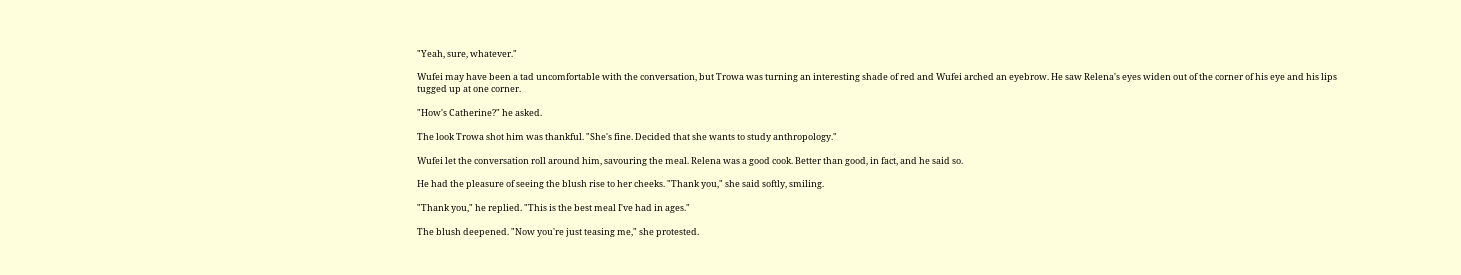"Yeah, sure, whatever."

Wufei may have been a tad uncomfortable with the conversation, but Trowa was turning an interesting shade of red and Wufei arched an eyebrow. He saw Relena's eyes widen out of the corner of his eye and his lips tugged up at one corner.

"How's Catherine?" he asked.

The look Trowa shot him was thankful. "She's fine. Decided that she wants to study anthropology."

Wufei let the conversation roll around him, savouring the meal. Relena was a good cook. Better than good, in fact, and he said so.

He had the pleasure of seeing the blush rise to her cheeks. "Thank you," she said softly, smiling.

"Thank you," he replied. "This is the best meal I've had in ages."

The blush deepened. "Now you're just teasing me," she protested.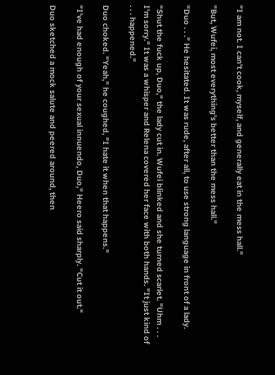"I am not. I can't cook, myself, and generally eat in the mess hall."

"But, Wufei, most everything's better than the mess hall."

"Duo . . ." He hesitated. It was rude, after all, to use strong language in front of a lady.

"Shut the fuck up, Duo," the lady cut in. Wufei blinked and she turned scarlet. "Uhm . . . I'm sorry." It was a whisper and Relena covered her face with both hands. "It just kind of . . . happened."

Duo choked. "Yeah," he coughed, "I hate it when that happens."

"I've had enough of your sexual innuendo, Duo," Heero said sharply. "Cut it out."

Duo sketched a mock salute and peered around, then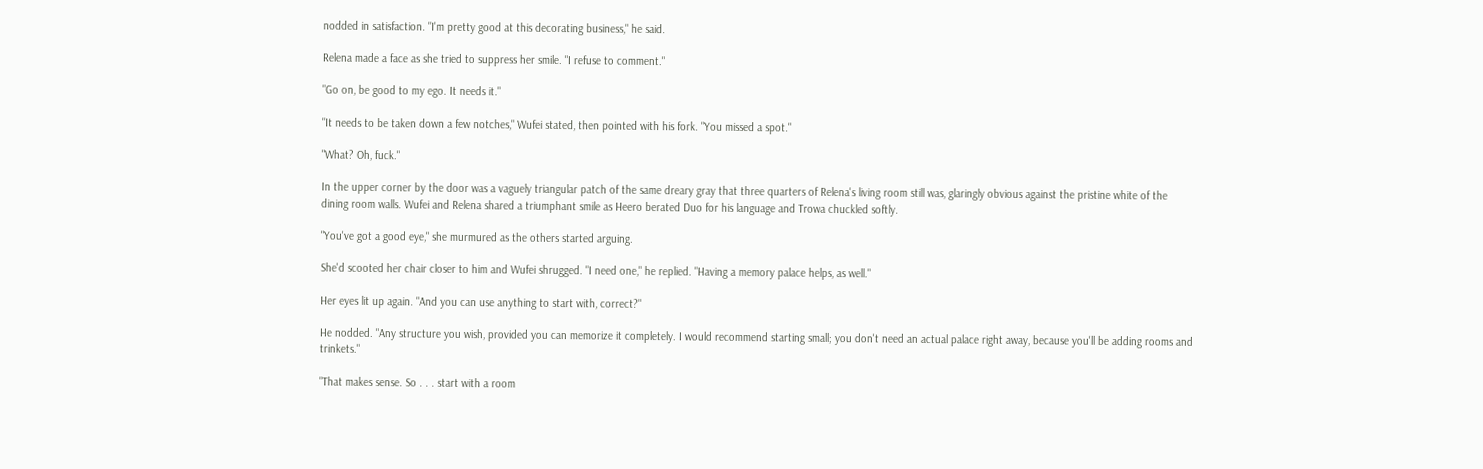nodded in satisfaction. "I'm pretty good at this decorating business," he said.

Relena made a face as she tried to suppress her smile. "I refuse to comment."

"Go on, be good to my ego. It needs it."

"It needs to be taken down a few notches," Wufei stated, then pointed with his fork. "You missed a spot."

"What? Oh, fuck."

In the upper corner by the door was a vaguely triangular patch of the same dreary gray that three quarters of Relena's living room still was, glaringly obvious against the pristine white of the dining room walls. Wufei and Relena shared a triumphant smile as Heero berated Duo for his language and Trowa chuckled softly.

"You've got a good eye," she murmured as the others started arguing.

She'd scooted her chair closer to him and Wufei shrugged. "I need one," he replied. "Having a memory palace helps, as well."

Her eyes lit up again. "And you can use anything to start with, correct?"

He nodded. "Any structure you wish, provided you can memorize it completely. I would recommend starting small; you don't need an actual palace right away, because you'll be adding rooms and trinkets."

"That makes sense. So . . . start with a room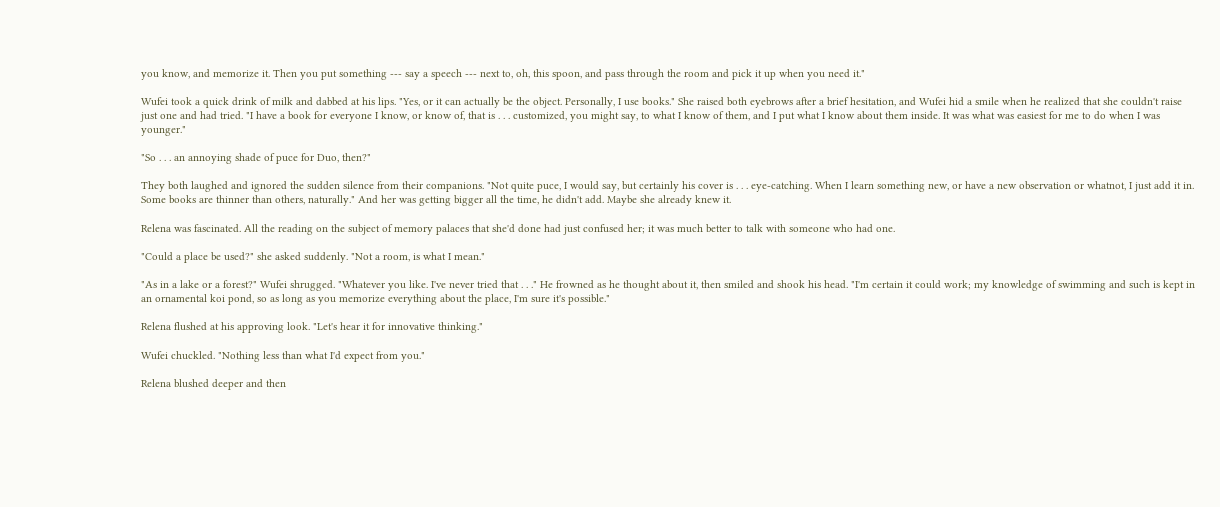you know, and memorize it. Then you put something --- say a speech --- next to, oh, this spoon, and pass through the room and pick it up when you need it."

Wufei took a quick drink of milk and dabbed at his lips. "Yes, or it can actually be the object. Personally, I use books." She raised both eyebrows after a brief hesitation, and Wufei hid a smile when he realized that she couldn't raise just one and had tried. "I have a book for everyone I know, or know of, that is . . . customized, you might say, to what I know of them, and I put what I know about them inside. It was what was easiest for me to do when I was younger."

"So . . . an annoying shade of puce for Duo, then?"

They both laughed and ignored the sudden silence from their companions. "Not quite puce, I would say, but certainly his cover is . . . eye-catching. When I learn something new, or have a new observation or whatnot, I just add it in. Some books are thinner than others, naturally." And her was getting bigger all the time, he didn't add. Maybe she already knew it.

Relena was fascinated. All the reading on the subject of memory palaces that she'd done had just confused her; it was much better to talk with someone who had one.

"Could a place be used?" she asked suddenly. "Not a room, is what I mean."

"As in a lake or a forest?" Wufei shrugged. "Whatever you like. I've never tried that . . ." He frowned as he thought about it, then smiled and shook his head. "I'm certain it could work; my knowledge of swimming and such is kept in an ornamental koi pond, so as long as you memorize everything about the place, I'm sure it's possible."

Relena flushed at his approving look. "Let's hear it for innovative thinking."

Wufei chuckled. "Nothing less than what I'd expect from you."

Relena blushed deeper and then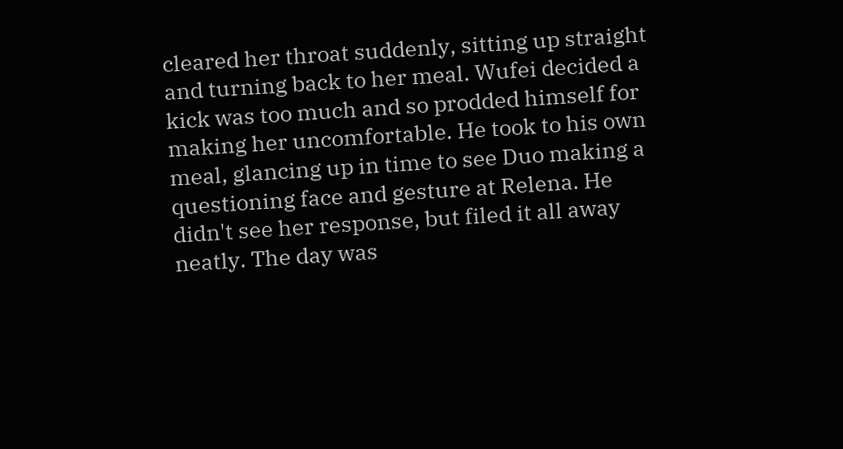cleared her throat suddenly, sitting up straight and turning back to her meal. Wufei decided a kick was too much and so prodded himself for making her uncomfortable. He took to his own meal, glancing up in time to see Duo making a questioning face and gesture at Relena. He didn't see her response, but filed it all away neatly. The day was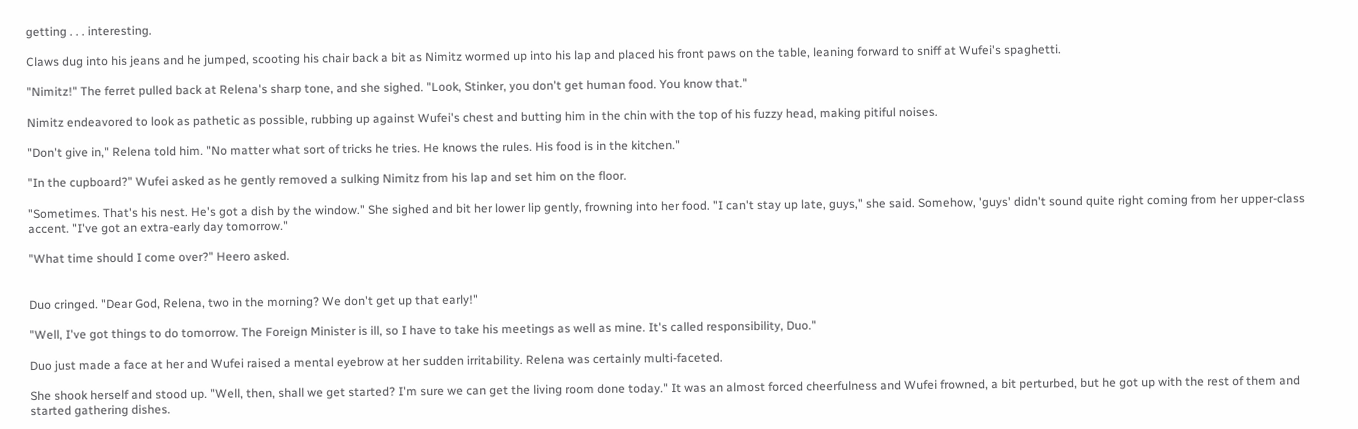getting . . . interesting.

Claws dug into his jeans and he jumped, scooting his chair back a bit as Nimitz wormed up into his lap and placed his front paws on the table, leaning forward to sniff at Wufei's spaghetti.

"Nimitz!" The ferret pulled back at Relena's sharp tone, and she sighed. "Look, Stinker, you don't get human food. You know that."

Nimitz endeavored to look as pathetic as possible, rubbing up against Wufei's chest and butting him in the chin with the top of his fuzzy head, making pitiful noises.

"Don't give in," Relena told him. "No matter what sort of tricks he tries. He knows the rules. His food is in the kitchen."

"In the cupboard?" Wufei asked as he gently removed a sulking Nimitz from his lap and set him on the floor.

"Sometimes. That's his nest. He's got a dish by the window." She sighed and bit her lower lip gently, frowning into her food. "I can't stay up late, guys," she said. Somehow, 'guys' didn't sound quite right coming from her upper-class accent. "I've got an extra-early day tomorrow."

"What time should I come over?" Heero asked.


Duo cringed. "Dear God, Relena, two in the morning? We don't get up that early!"

"Well, I've got things to do tomorrow. The Foreign Minister is ill, so I have to take his meetings as well as mine. It's called responsibility, Duo."

Duo just made a face at her and Wufei raised a mental eyebrow at her sudden irritability. Relena was certainly multi-faceted.

She shook herself and stood up. "Well, then, shall we get started? I'm sure we can get the living room done today." It was an almost forced cheerfulness and Wufei frowned, a bit perturbed, but he got up with the rest of them and started gathering dishes.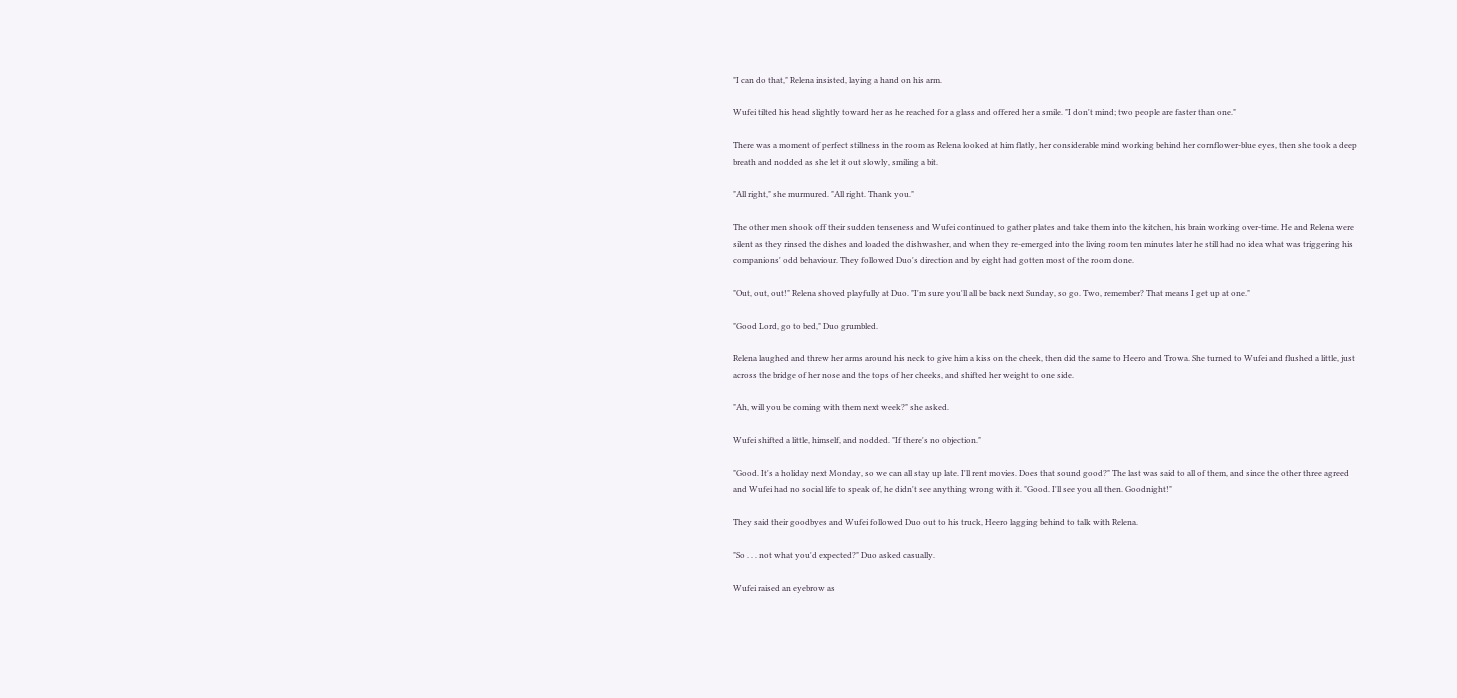"I can do that," Relena insisted, laying a hand on his arm.

Wufei tilted his head slightly toward her as he reached for a glass and offered her a smile. "I don't mind; two people are faster than one."

There was a moment of perfect stillness in the room as Relena looked at him flatly, her considerable mind working behind her cornflower-blue eyes, then she took a deep breath and nodded as she let it out slowly, smiling a bit.

"All right," she murmured. "All right. Thank you."

The other men shook off their sudden tenseness and Wufei continued to gather plates and take them into the kitchen, his brain working over-time. He and Relena were silent as they rinsed the dishes and loaded the dishwasher, and when they re-emerged into the living room ten minutes later he still had no idea what was triggering his companions' odd behaviour. They followed Duo's direction and by eight had gotten most of the room done.

"Out, out, out!" Relena shoved playfully at Duo. "I'm sure you'll all be back next Sunday, so go. Two, remember? That means I get up at one."

"Good Lord, go to bed," Duo grumbled.

Relena laughed and threw her arms around his neck to give him a kiss on the cheek, then did the same to Heero and Trowa. She turned to Wufei and flushed a little, just across the bridge of her nose and the tops of her cheeks, and shifted her weight to one side.

"Ah, will you be coming with them next week?" she asked.

Wufei shifted a little, himself, and nodded. "If there's no objection."

"Good. It's a holiday next Monday, so we can all stay up late. I'll rent movies. Does that sound good?" The last was said to all of them, and since the other three agreed and Wufei had no social life to speak of, he didn't see anything wrong with it. "Good. I'll see you all then. Goodnight!"

They said their goodbyes and Wufei followed Duo out to his truck, Heero lagging behind to talk with Relena.

"So . . . not what you'd expected?" Duo asked casually.

Wufei raised an eyebrow as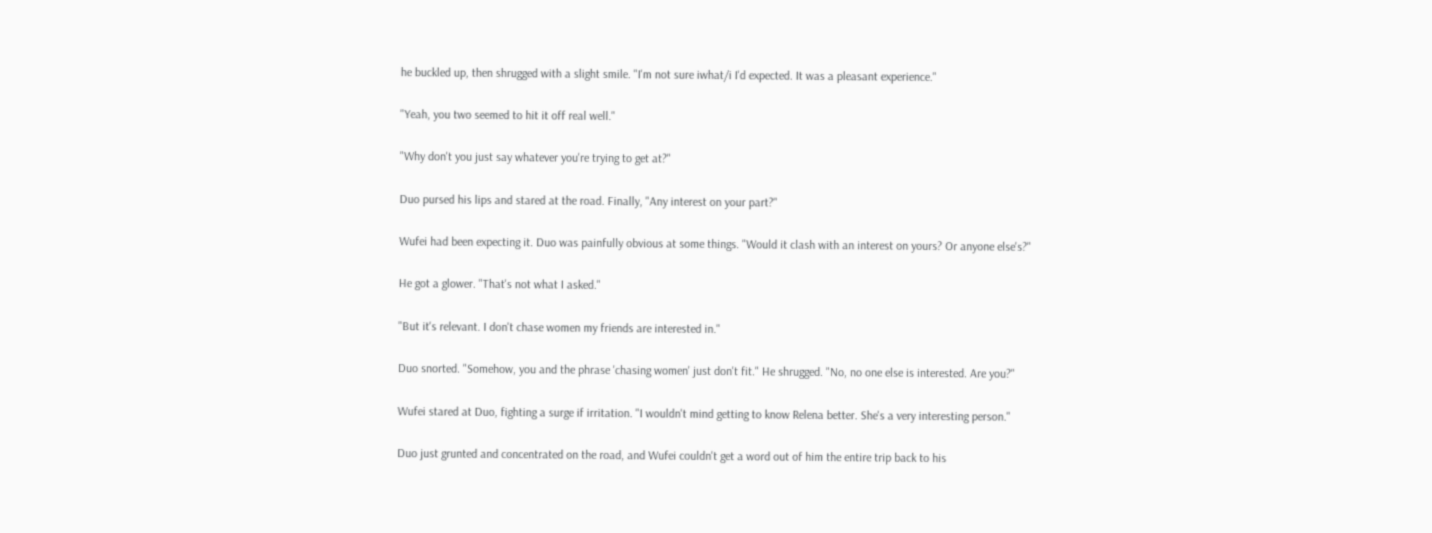he buckled up, then shrugged with a slight smile. "I'm not sure iwhat/i I'd expected. It was a pleasant experience."

"Yeah, you two seemed to hit it off real well."

"Why don't you just say whatever you're trying to get at?"

Duo pursed his lips and stared at the road. Finally, "Any interest on your part?"

Wufei had been expecting it. Duo was painfully obvious at some things. "Would it clash with an interest on yours? Or anyone else's?"

He got a glower. "That's not what I asked."

"But it's relevant. I don't chase women my friends are interested in."

Duo snorted. "Somehow, you and the phrase 'chasing women' just don't fit." He shrugged. "No, no one else is interested. Are you?"

Wufei stared at Duo, fighting a surge if irritation. "I wouldn't mind getting to know Relena better. She's a very interesting person."

Duo just grunted and concentrated on the road, and Wufei couldn't get a word out of him the entire trip back to his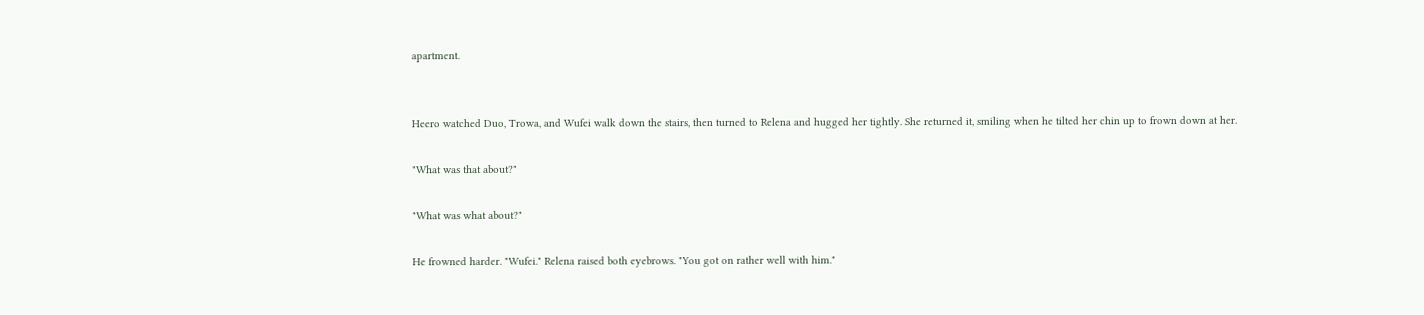apartment.


Heero watched Duo, Trowa, and Wufei walk down the stairs, then turned to Relena and hugged her tightly. She returned it, smiling when he tilted her chin up to frown down at her.

"What was that about?"

"What was what about?"

He frowned harder. "Wufei." Relena raised both eyebrows. "You got on rather well with him."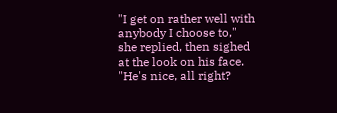"I get on rather well with anybody I choose to," she replied, then sighed at the look on his face. "He's nice, all right?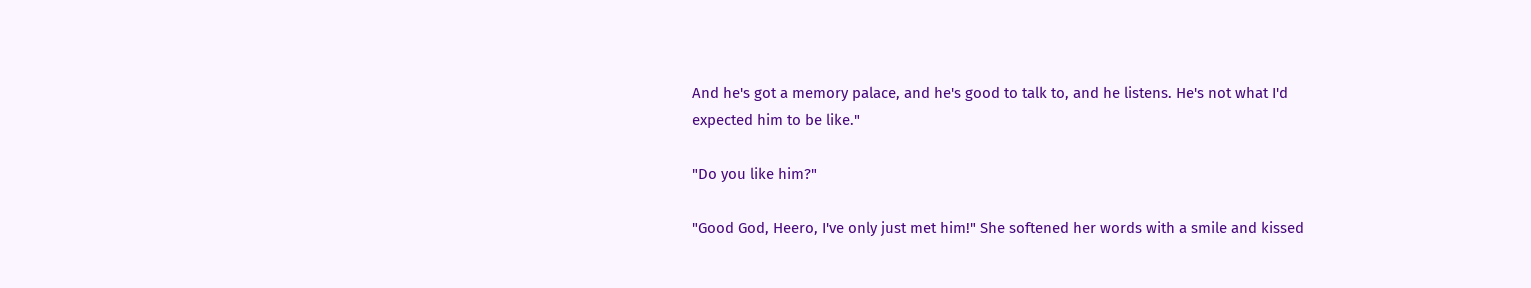And he's got a memory palace, and he's good to talk to, and he listens. He's not what I'd expected him to be like."

"Do you like him?"

"Good God, Heero, I've only just met him!" She softened her words with a smile and kissed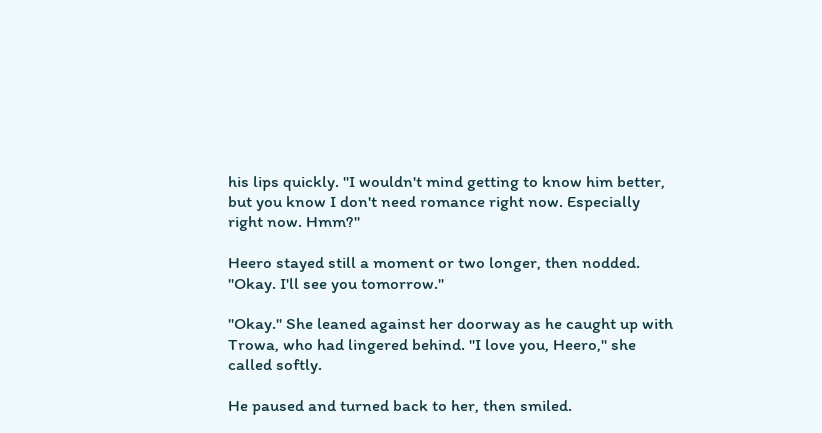his lips quickly. "I wouldn't mind getting to know him better, but you know I don't need romance right now. Especially right now. Hmm?"

Heero stayed still a moment or two longer, then nodded. "Okay. I'll see you tomorrow."

"Okay." She leaned against her doorway as he caught up with Trowa, who had lingered behind. "I love you, Heero," she called softly.

He paused and turned back to her, then smiled.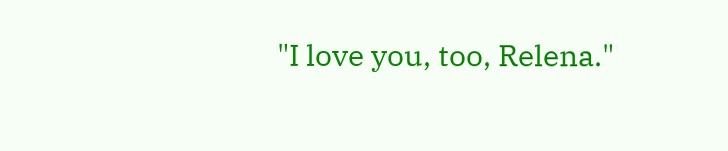"I love you, too, Relena."